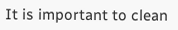It is important to clean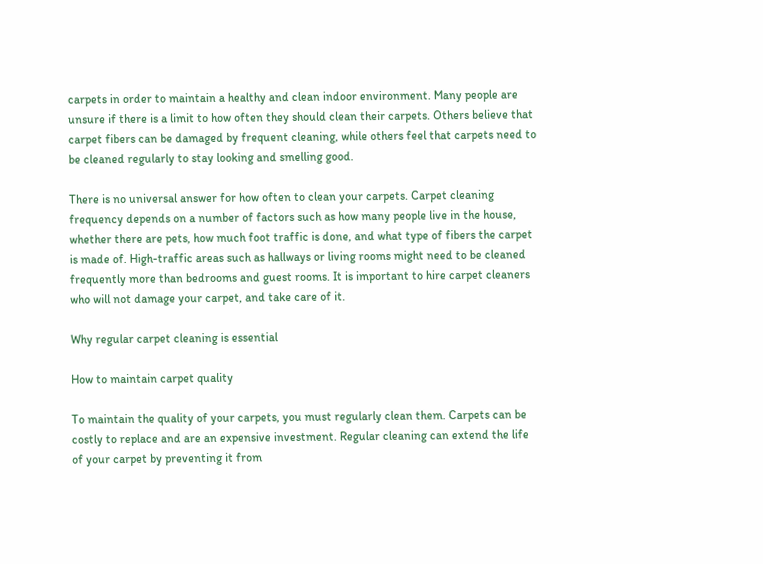carpets in order to maintain a healthy and clean indoor environment. Many people are unsure if there is a limit to how often they should clean their carpets. Others believe that carpet fibers can be damaged by frequent cleaning, while others feel that carpets need to be cleaned regularly to stay looking and smelling good.

There is no universal answer for how often to clean your carpets. Carpet cleaning frequency depends on a number of factors such as how many people live in the house, whether there are pets, how much foot traffic is done, and what type of fibers the carpet is made of. High-traffic areas such as hallways or living rooms might need to be cleaned frequently more than bedrooms and guest rooms. It is important to hire carpet cleaners who will not damage your carpet, and take care of it.

Why regular carpet cleaning is essential

How to maintain carpet quality

To maintain the quality of your carpets, you must regularly clean them. Carpets can be costly to replace and are an expensive investment. Regular cleaning can extend the life of your carpet by preventing it from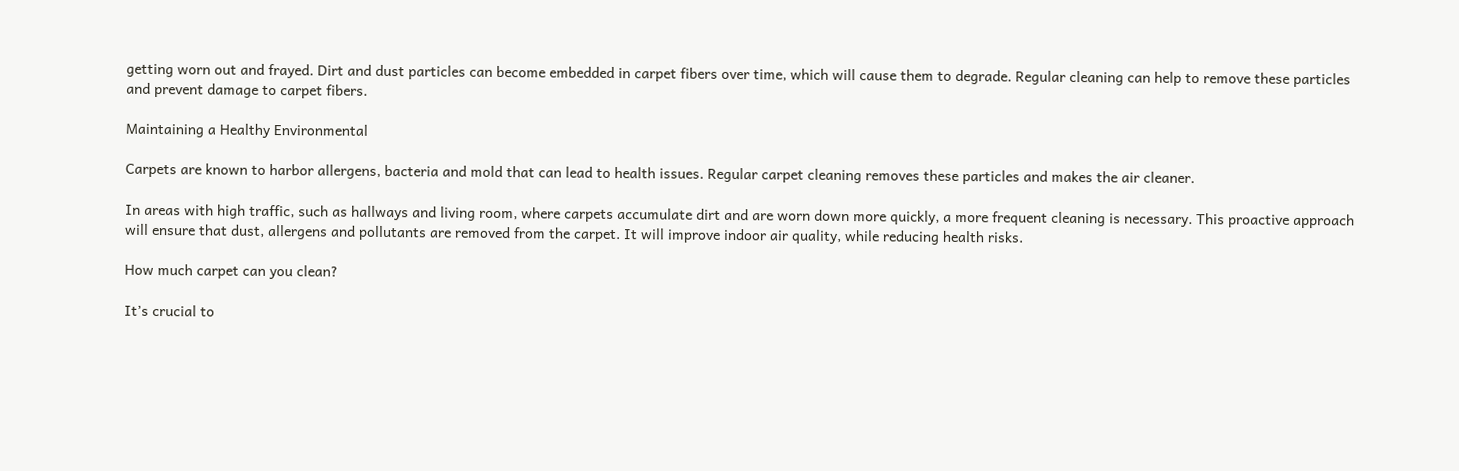getting worn out and frayed. Dirt and dust particles can become embedded in carpet fibers over time, which will cause them to degrade. Regular cleaning can help to remove these particles and prevent damage to carpet fibers.

Maintaining a Healthy Environmental

Carpets are known to harbor allergens, bacteria and mold that can lead to health issues. Regular carpet cleaning removes these particles and makes the air cleaner.

In areas with high traffic, such as hallways and living room, where carpets accumulate dirt and are worn down more quickly, a more frequent cleaning is necessary. This proactive approach will ensure that dust, allergens and pollutants are removed from the carpet. It will improve indoor air quality, while reducing health risks.

How much carpet can you clean?

It’s crucial to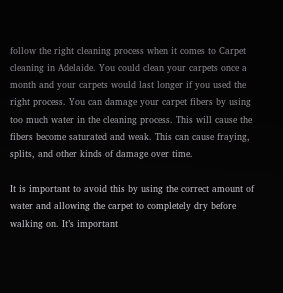follow the right cleaning process when it comes to Carpet cleaning in Adelaide. You could clean your carpets once a month and your carpets would last longer if you used the right process. You can damage your carpet fibers by using too much water in the cleaning process. This will cause the fibers become saturated and weak. This can cause fraying, splits, and other kinds of damage over time.

It is important to avoid this by using the correct amount of water and allowing the carpet to completely dry before walking on. It’s important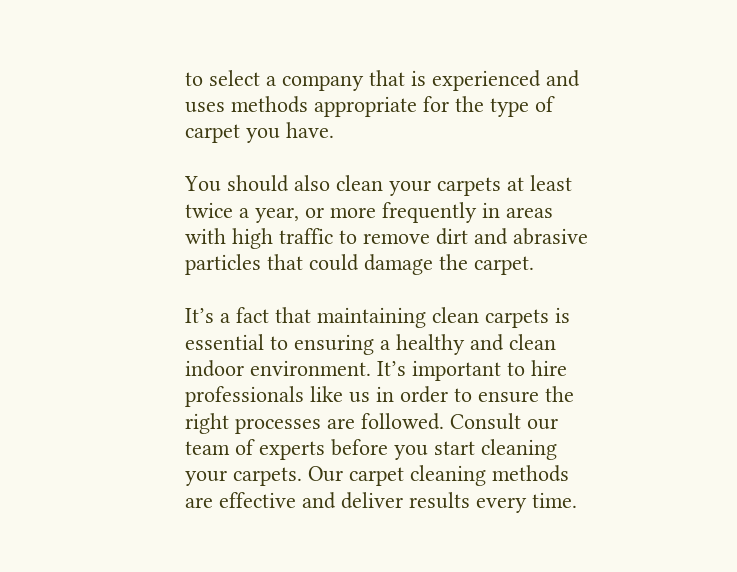to select a company that is experienced and uses methods appropriate for the type of carpet you have.

You should also clean your carpets at least twice a year, or more frequently in areas with high traffic to remove dirt and abrasive particles that could damage the carpet.

It’s a fact that maintaining clean carpets is essential to ensuring a healthy and clean indoor environment. It’s important to hire professionals like us in order to ensure the right processes are followed. Consult our team of experts before you start cleaning your carpets. Our carpet cleaning methods are effective and deliver results every time.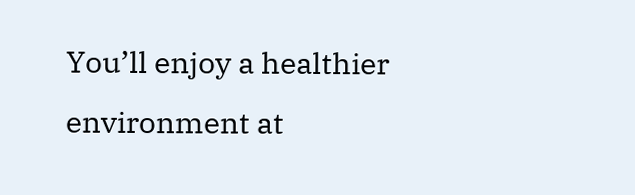You’ll enjoy a healthier environment at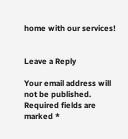home with our services!


Leave a Reply

Your email address will not be published. Required fields are marked *